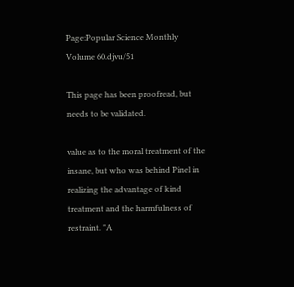Page:Popular Science Monthly Volume 60.djvu/51

This page has been proofread, but needs to be validated.

value as to the moral treatment of the insane, but who was behind Pinel in realizing the advantage of kind treatment and the harmfulness of restraint. "A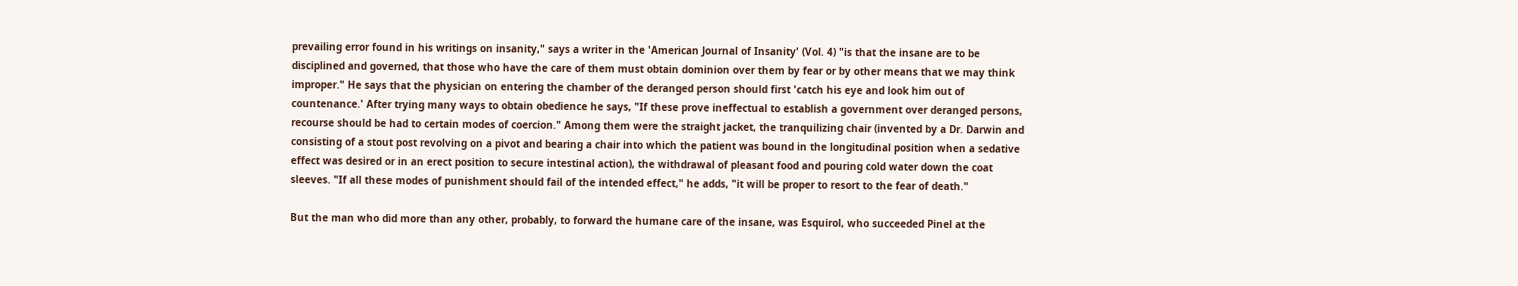prevailing error found in his writings on insanity," says a writer in the 'American Journal of Insanity' (Vol. 4) "is that the insane are to be disciplined and governed, that those who have the care of them must obtain dominion over them by fear or by other means that we may think improper." He says that the physician on entering the chamber of the deranged person should first 'catch his eye and look him out of countenance.' After trying many ways to obtain obedience he says, "If these prove ineffectual to establish a government over deranged persons, recourse should be had to certain modes of coercion." Among them were the straight jacket, the tranquilizing chair (invented by a Dr. Darwin and consisting of a stout post revolving on a pivot and bearing a chair into which the patient was bound in the longitudinal position when a sedative effect was desired or in an erect position to secure intestinal action), the withdrawal of pleasant food and pouring cold water down the coat sleeves. "If all these modes of punishment should fail of the intended effect," he adds, "it will be proper to resort to the fear of death."

But the man who did more than any other, probably, to forward the humane care of the insane, was Esquirol, who succeeded Pinel at the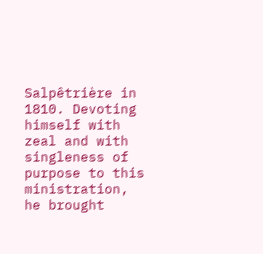Salpêtrière in 1810. Devoting himself with zeal and with singleness of purpose to this ministration, he brought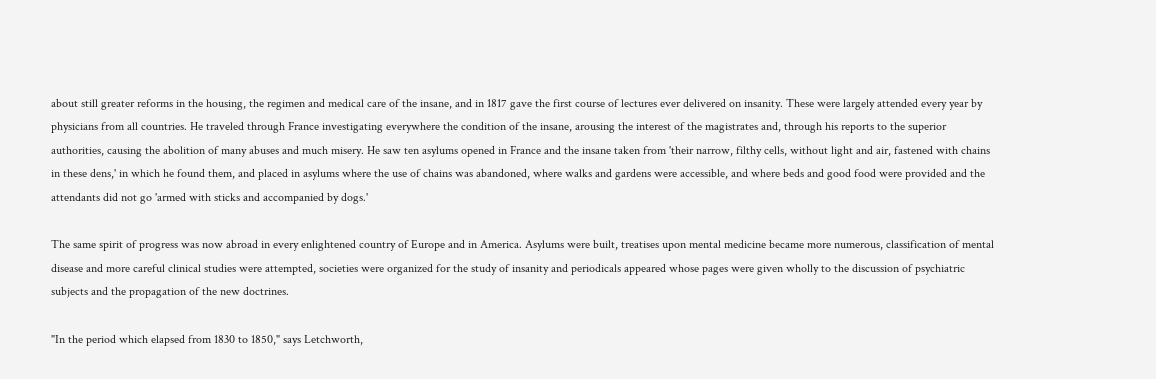about still greater reforms in the housing, the regimen and medical care of the insane, and in 1817 gave the first course of lectures ever delivered on insanity. These were largely attended every year by physicians from all countries. He traveled through France investigating everywhere the condition of the insane, arousing the interest of the magistrates and, through his reports to the superior authorities, causing the abolition of many abuses and much misery. He saw ten asylums opened in France and the insane taken from 'their narrow, filthy cells, without light and air, fastened with chains in these dens,' in which he found them, and placed in asylums where the use of chains was abandoned, where walks and gardens were accessible, and where beds and good food were provided and the attendants did not go 'armed with sticks and accompanied by dogs.'

The same spirit of progress was now abroad in every enlightened country of Europe and in America. Asylums were built, treatises upon mental medicine became more numerous, classification of mental disease and more careful clinical studies were attempted, societies were organized for the study of insanity and periodicals appeared whose pages were given wholly to the discussion of psychiatric subjects and the propagation of the new doctrines.

"In the period which elapsed from 1830 to 1850," says Letchworth,